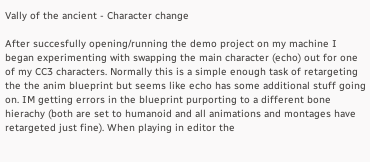Vally of the ancient - Character change

After succesfully opening/running the demo project on my machine I began experimenting with swapping the main character (echo) out for one of my CC3 characters. Normally this is a simple enough task of retargeting the the anim blueprint but seems like echo has some additional stuff going on. IM getting errors in the blueprint purporting to a different bone hierachy (both are set to humanoid and all animations and montages have retargeted just fine). When playing in editor the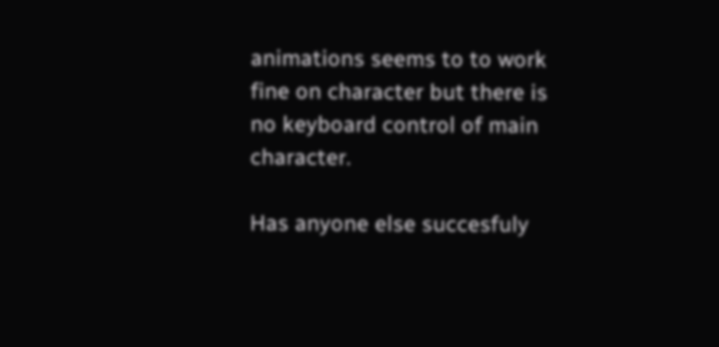animations seems to to work fine on character but there is no keyboard control of main character.

Has anyone else succesfuly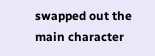swapped out the main character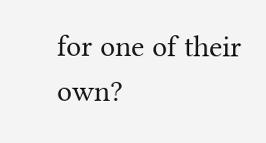for one of their own?